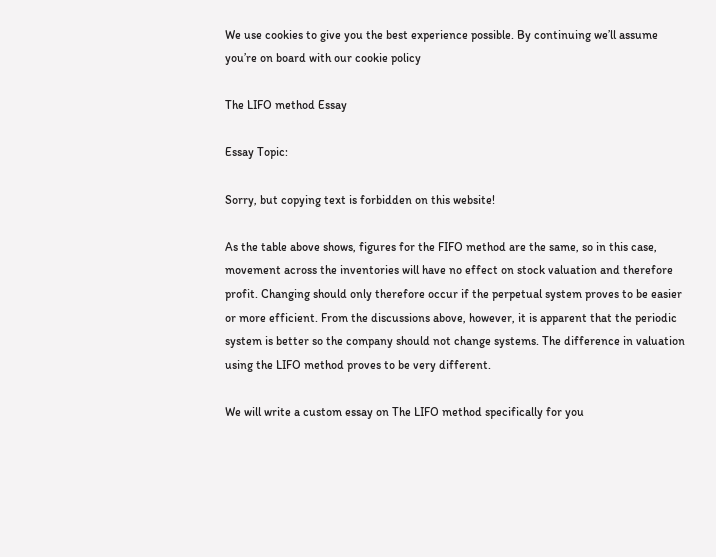We use cookies to give you the best experience possible. By continuing we’ll assume you’re on board with our cookie policy

The LIFO method Essay

Essay Topic:

Sorry, but copying text is forbidden on this website!

As the table above shows, figures for the FIFO method are the same, so in this case, movement across the inventories will have no effect on stock valuation and therefore profit. Changing should only therefore occur if the perpetual system proves to be easier or more efficient. From the discussions above, however, it is apparent that the periodic system is better so the company should not change systems. The difference in valuation using the LIFO method proves to be very different.

We will write a custom essay on The LIFO method specifically for you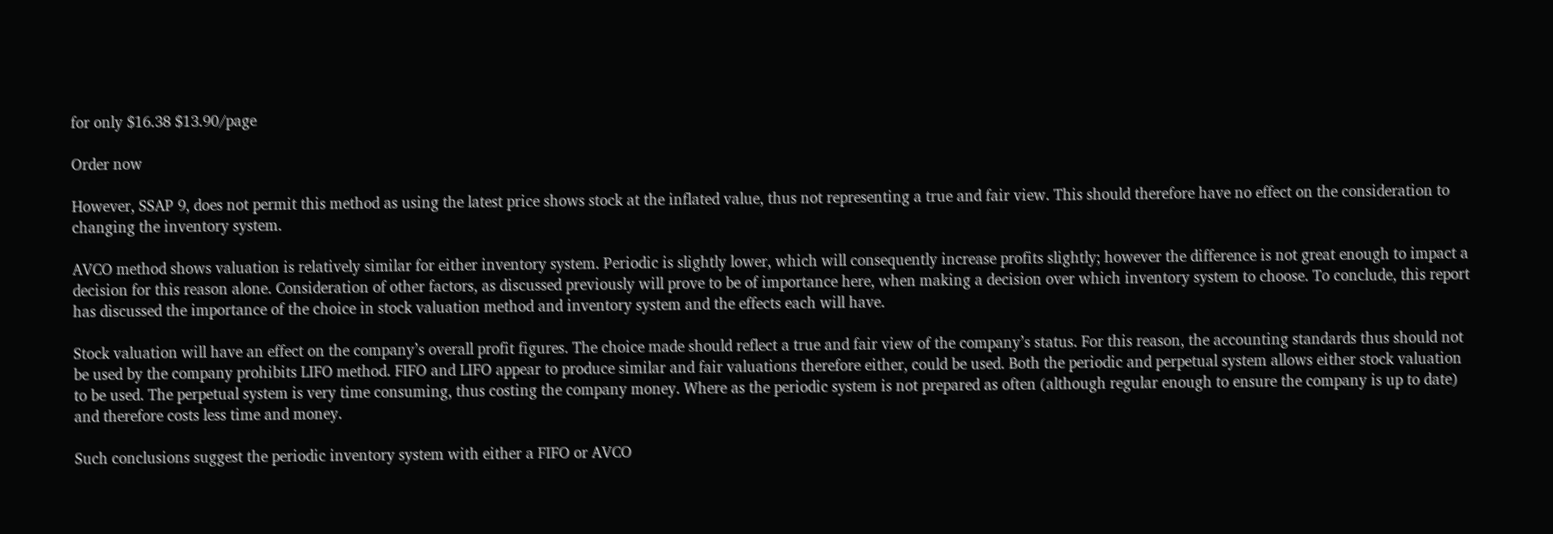for only $16.38 $13.90/page

Order now

However, SSAP 9, does not permit this method as using the latest price shows stock at the inflated value, thus not representing a true and fair view. This should therefore have no effect on the consideration to changing the inventory system.

AVCO method shows valuation is relatively similar for either inventory system. Periodic is slightly lower, which will consequently increase profits slightly; however the difference is not great enough to impact a decision for this reason alone. Consideration of other factors, as discussed previously will prove to be of importance here, when making a decision over which inventory system to choose. To conclude, this report has discussed the importance of the choice in stock valuation method and inventory system and the effects each will have.

Stock valuation will have an effect on the company’s overall profit figures. The choice made should reflect a true and fair view of the company’s status. For this reason, the accounting standards thus should not be used by the company prohibits LIFO method. FIFO and LIFO appear to produce similar and fair valuations therefore either, could be used. Both the periodic and perpetual system allows either stock valuation to be used. The perpetual system is very time consuming, thus costing the company money. Where as the periodic system is not prepared as often (although regular enough to ensure the company is up to date) and therefore costs less time and money.

Such conclusions suggest the periodic inventory system with either a FIFO or AVCO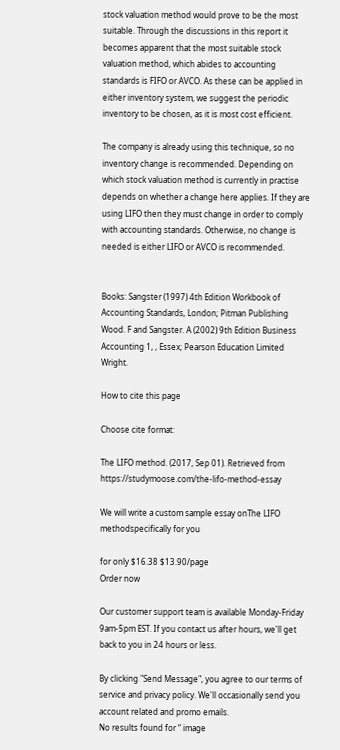stock valuation method would prove to be the most suitable. Through the discussions in this report it becomes apparent that the most suitable stock valuation method, which abides to accounting standards is FIFO or AVCO. As these can be applied in either inventory system, we suggest the periodic inventory to be chosen, as it is most cost efficient.

The company is already using this technique, so no inventory change is recommended. Depending on which stock valuation method is currently in practise depends on whether a change here applies. If they are using LIFO then they must change in order to comply with accounting standards. Otherwise, no change is needed is either LIFO or AVCO is recommended.


Books: Sangster (1997) 4th Edition Workbook of Accounting Standards, London; Pitman Publishing Wood. F and Sangster. A (2002) 9th Edition Business Accounting 1, , Essex; Pearson Education Limited Wright.

How to cite this page

Choose cite format:

The LIFO method. (2017, Sep 01). Retrieved from https://studymoose.com/the-lifo-method-essay

We will write a custom sample essay onThe LIFO methodspecifically for you

for only $16.38 $13.90/page
Order now

Our customer support team is available Monday-Friday 9am-5pm EST. If you contact us after hours, we'll get back to you in 24 hours or less.

By clicking "Send Message", you agree to our terms of service and privacy policy. We'll occasionally send you account related and promo emails.
No results found for “ image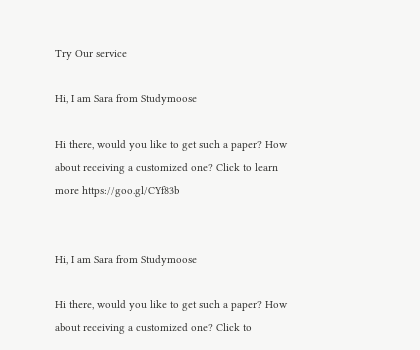Try Our service

Hi, I am Sara from Studymoose

Hi there, would you like to get such a paper? How about receiving a customized one? Click to learn more https://goo.gl/CYf83b


Hi, I am Sara from Studymoose

Hi there, would you like to get such a paper? How about receiving a customized one? Click to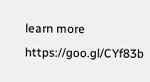learn more https://goo.gl/CYf83b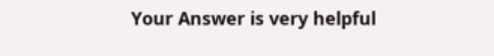Your Answer is very helpful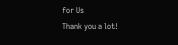for Us
Thank you a lot!